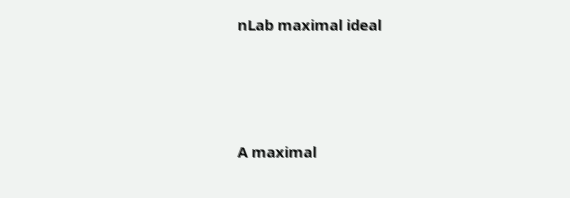nLab maximal ideal




A maximal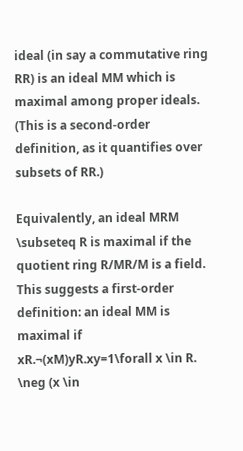ideal (in say a commutative ring RR) is an ideal MM which is maximal among proper ideals. (This is a second-order definition, as it quantifies over subsets of RR.)

Equivalently, an ideal MRM \subseteq R is maximal if the quotient ring R/MR/M is a field. This suggests a first-order definition: an ideal MM is maximal if xR.¬(xM)yR.xy=1\forall x \in R. \neg (x \in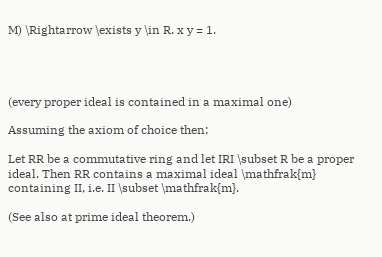M) \Rightarrow \exists y \in R. x y = 1.




(every proper ideal is contained in a maximal one)

Assuming the axiom of choice then:

Let RR be a commutative ring and let IRI \subset R be a proper ideal. Then RR contains a maximal ideal \mathfrak{m} containing II, i.e. II \subset \mathfrak{m}.

(See also at prime ideal theorem.)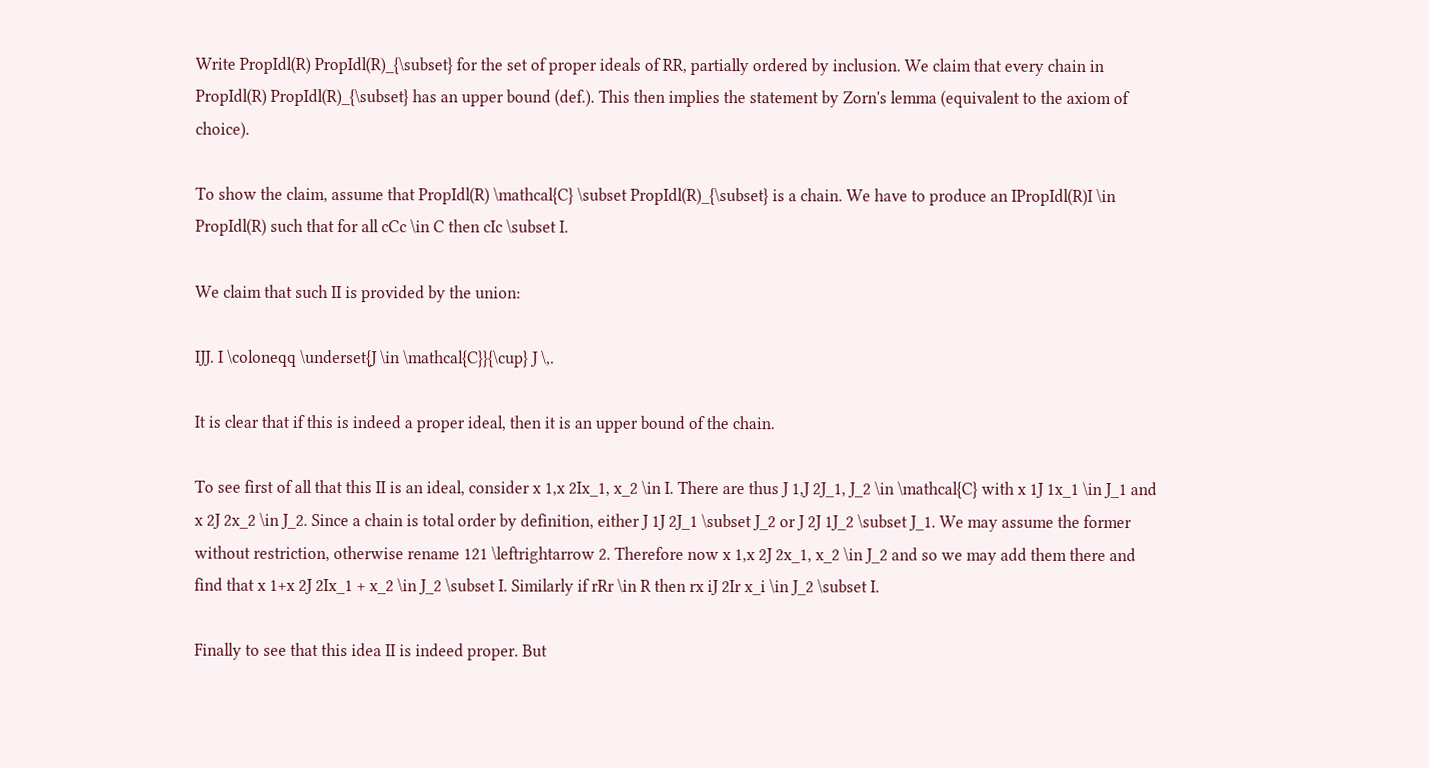Write PropIdl(R) PropIdl(R)_{\subset} for the set of proper ideals of RR, partially ordered by inclusion. We claim that every chain in PropIdl(R) PropIdl(R)_{\subset} has an upper bound (def.). This then implies the statement by Zorn's lemma (equivalent to the axiom of choice).

To show the claim, assume that PropIdl(R) \mathcal{C} \subset PropIdl(R)_{\subset} is a chain. We have to produce an IPropIdl(R)I \in PropIdl(R) such that for all cCc \in C then cIc \subset I.

We claim that such II is provided by the union:

IJJ. I \coloneqq \underset{J \in \mathcal{C}}{\cup} J \,.

It is clear that if this is indeed a proper ideal, then it is an upper bound of the chain.

To see first of all that this II is an ideal, consider x 1,x 2Ix_1, x_2 \in I. There are thus J 1,J 2J_1, J_2 \in \mathcal{C} with x 1J 1x_1 \in J_1 and x 2J 2x_2 \in J_2. Since a chain is total order by definition, either J 1J 2J_1 \subset J_2 or J 2J 1J_2 \subset J_1. We may assume the former without restriction, otherwise rename 121 \leftrightarrow 2. Therefore now x 1,x 2J 2x_1, x_2 \in J_2 and so we may add them there and find that x 1+x 2J 2Ix_1 + x_2 \in J_2 \subset I. Similarly if rRr \in R then rx iJ 2Ir x_i \in J_2 \subset I.

Finally to see that this idea II is indeed proper. But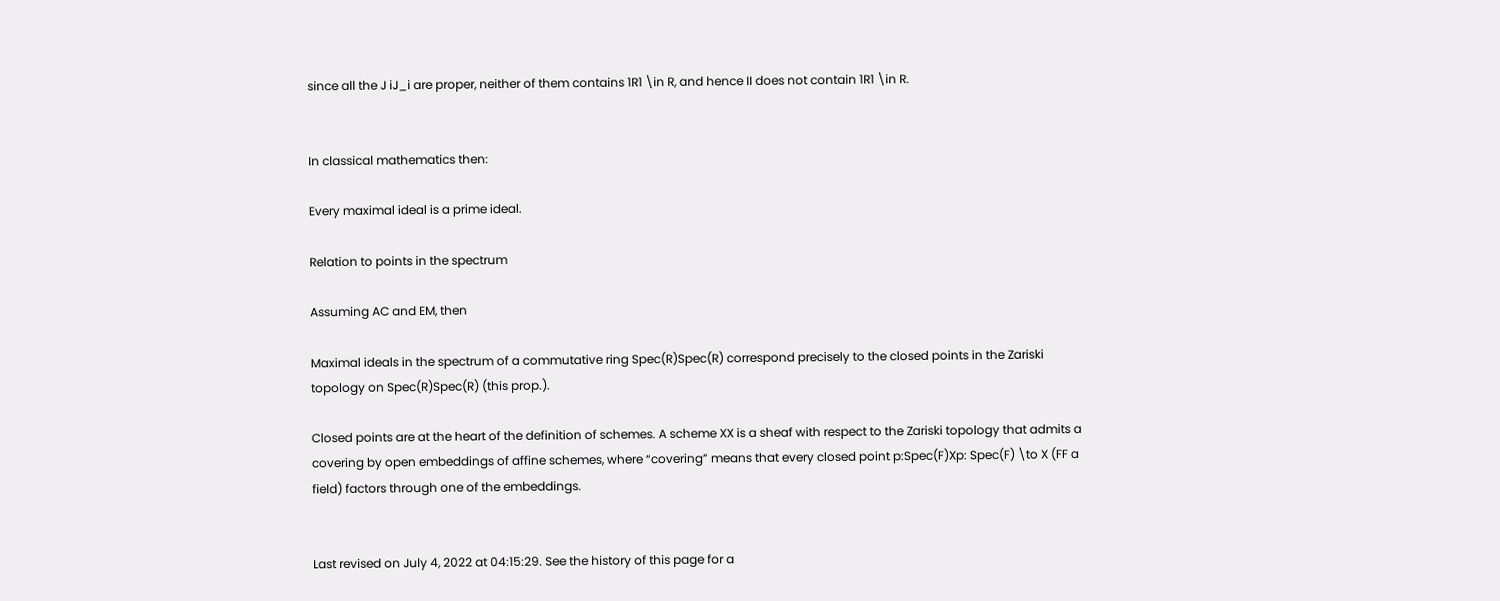since all the J iJ_i are proper, neither of them contains 1R1 \in R, and hence II does not contain 1R1 \in R.


In classical mathematics then:

Every maximal ideal is a prime ideal.

Relation to points in the spectrum

Assuming AC and EM, then

Maximal ideals in the spectrum of a commutative ring Spec(R)Spec(R) correspond precisely to the closed points in the Zariski topology on Spec(R)Spec(R) (this prop.).

Closed points are at the heart of the definition of schemes. A scheme XX is a sheaf with respect to the Zariski topology that admits a covering by open embeddings of affine schemes, where “covering” means that every closed point p:Spec(F)Xp: Spec(F) \to X (FF a field) factors through one of the embeddings.


Last revised on July 4, 2022 at 04:15:29. See the history of this page for a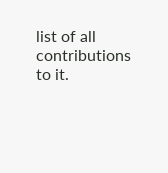list of all contributions to it.